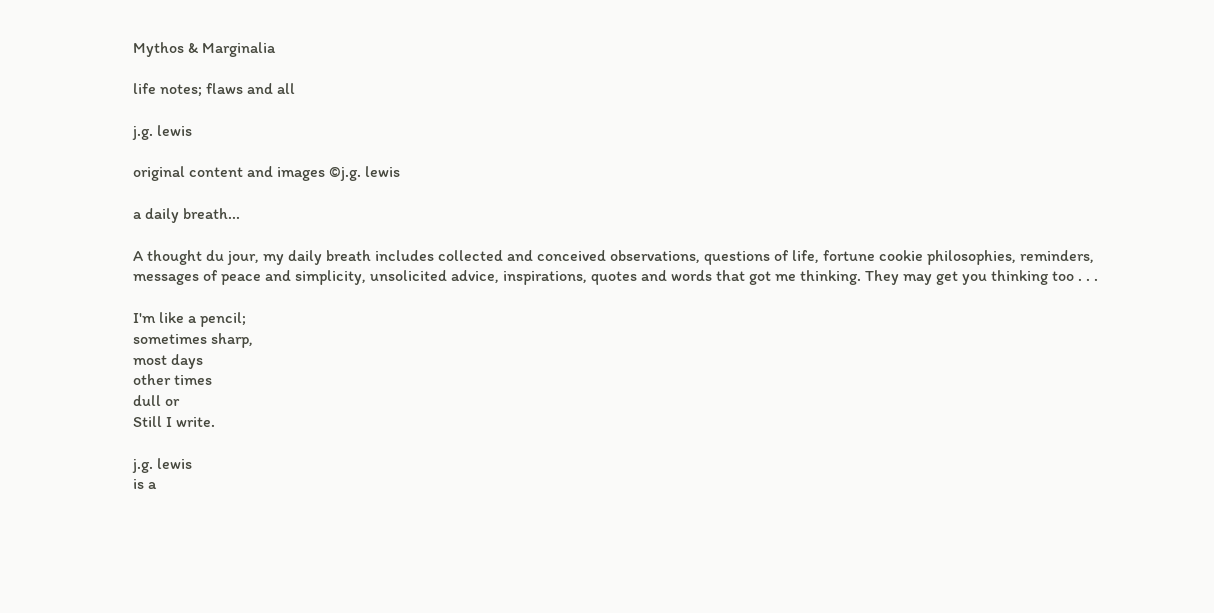Mythos & Marginalia

life notes; flaws and all

j.g. lewis

original content and images ©j.g. lewis

a daily breath...

A thought du jour, my daily breath includes collected and conceived observations, questions of life, fortune cookie philosophies, reminders, messages of peace and simplicity, unsolicited advice, inspirations, quotes and words that got me thinking. They may get you thinking too . . .

I'm like a pencil;
sometimes sharp,
most days
other times
dull or
Still I write.

j.g. lewis
is a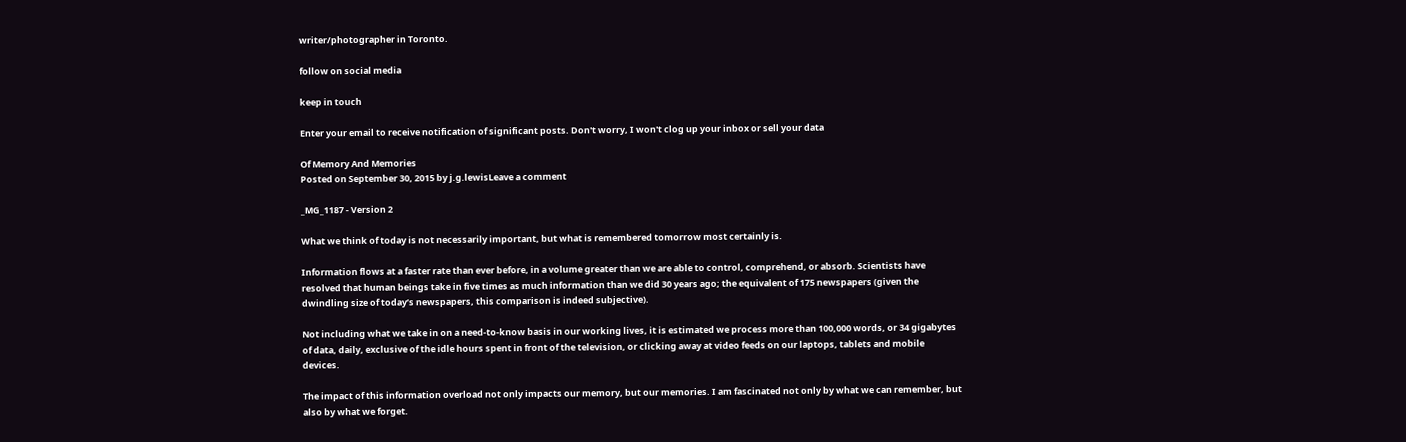writer/photographer in Toronto.

follow on social media

keep in touch

Enter your email to receive notification of significant posts. Don't worry, I won't clog up your inbox or sell your data

Of Memory And Memories
Posted on September 30, 2015 by j.g.lewisLeave a comment

_MG_1187 - Version 2

What we think of today is not necessarily important, but what is remembered tomorrow most certainly is.

Information flows at a faster rate than ever before, in a volume greater than we are able to control, comprehend, or absorb. Scientists have resolved that human beings take in five times as much information than we did 30 years ago; the equivalent of 175 newspapers (given the dwindling size of today’s newspapers, this comparison is indeed subjective).

Not including what we take in on a need-to-know basis in our working lives, it is estimated we process more than 100,000 words, or 34 gigabytes of data, daily, exclusive of the idle hours spent in front of the television, or clicking away at video feeds on our laptops, tablets and mobile devices.

The impact of this information overload not only impacts our memory, but our memories. I am fascinated not only by what we can remember, but also by what we forget.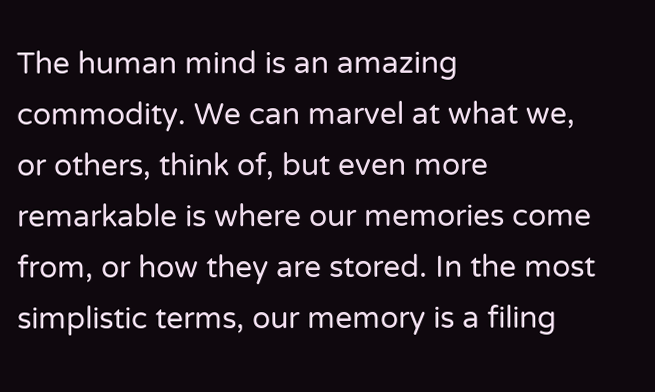The human mind is an amazing commodity. We can marvel at what we, or others, think of, but even more remarkable is where our memories come from, or how they are stored. In the most simplistic terms, our memory is a filing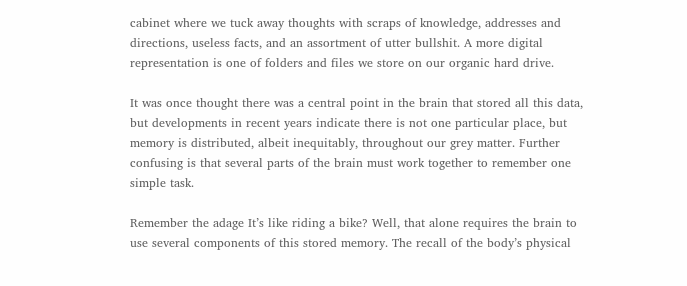cabinet where we tuck away thoughts with scraps of knowledge, addresses and directions, useless facts, and an assortment of utter bullshit. A more digital representation is one of folders and files we store on our organic hard drive.

It was once thought there was a central point in the brain that stored all this data, but developments in recent years indicate there is not one particular place, but memory is distributed, albeit inequitably, throughout our grey matter. Further confusing is that several parts of the brain must work together to remember one simple task.

Remember the adage It’s like riding a bike? Well, that alone requires the brain to use several components of this stored memory. The recall of the body’s physical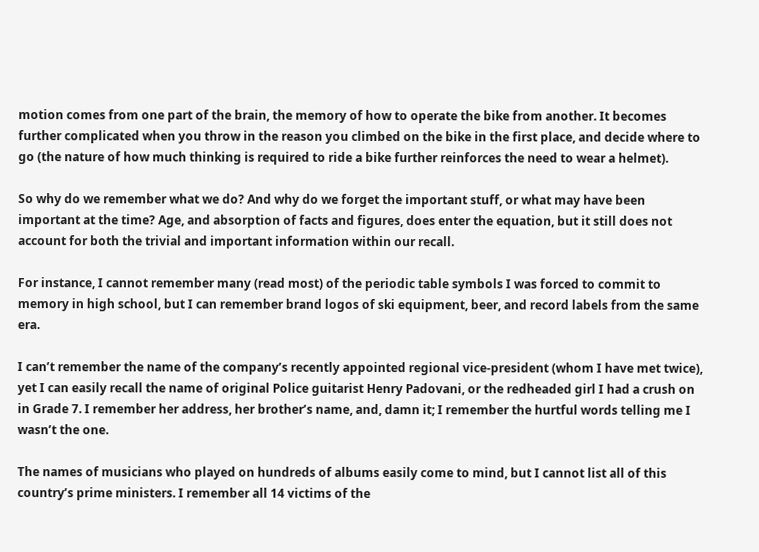motion comes from one part of the brain, the memory of how to operate the bike from another. It becomes further complicated when you throw in the reason you climbed on the bike in the first place, and decide where to go (the nature of how much thinking is required to ride a bike further reinforces the need to wear a helmet).

So why do we remember what we do? And why do we forget the important stuff, or what may have been important at the time? Age, and absorption of facts and figures, does enter the equation, but it still does not account for both the trivial and important information within our recall.

For instance, I cannot remember many (read most) of the periodic table symbols I was forced to commit to memory in high school, but I can remember brand logos of ski equipment, beer, and record labels from the same era.

I can’t remember the name of the company’s recently appointed regional vice-president (whom I have met twice), yet I can easily recall the name of original Police guitarist Henry Padovani, or the redheaded girl I had a crush on in Grade 7. I remember her address, her brother’s name, and, damn it; I remember the hurtful words telling me I wasn’t the one.

The names of musicians who played on hundreds of albums easily come to mind, but I cannot list all of this country’s prime ministers. I remember all 14 victims of the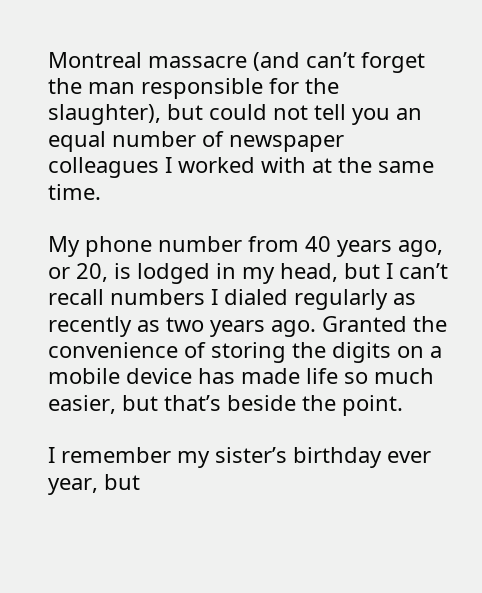Montreal massacre (and can’t forget the man responsible for the slaughter), but could not tell you an equal number of newspaper colleagues I worked with at the same time.

My phone number from 40 years ago, or 20, is lodged in my head, but I can’t recall numbers I dialed regularly as recently as two years ago. Granted the convenience of storing the digits on a mobile device has made life so much easier, but that’s beside the point.

I remember my sister’s birthday ever year, but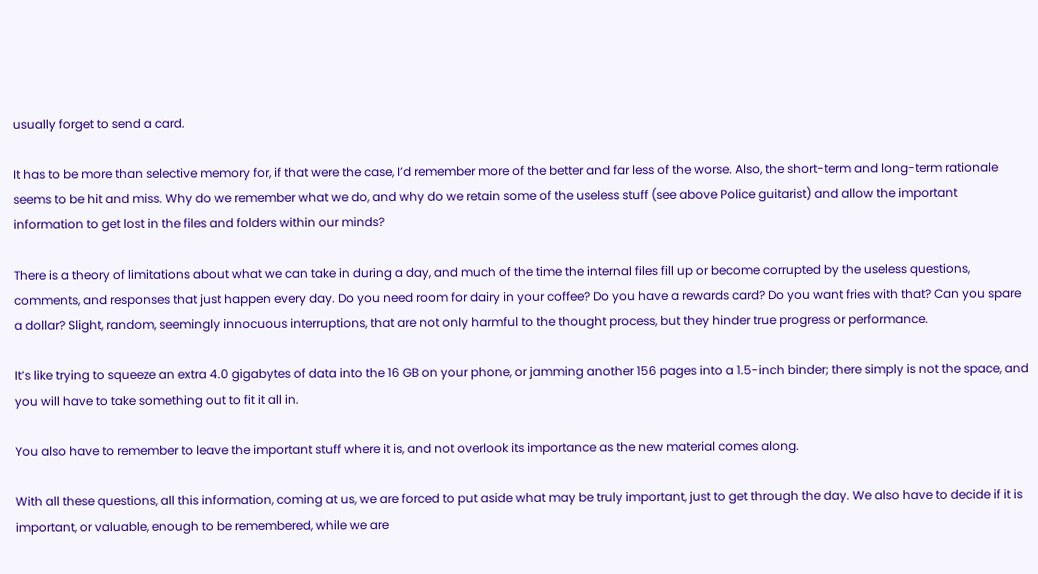usually forget to send a card.

It has to be more than selective memory for, if that were the case, I’d remember more of the better and far less of the worse. Also, the short-term and long-term rationale seems to be hit and miss. Why do we remember what we do, and why do we retain some of the useless stuff (see above Police guitarist) and allow the important information to get lost in the files and folders within our minds?

There is a theory of limitations about what we can take in during a day, and much of the time the internal files fill up or become corrupted by the useless questions, comments, and responses that just happen every day. Do you need room for dairy in your coffee? Do you have a rewards card? Do you want fries with that? Can you spare a dollar? Slight, random, seemingly innocuous interruptions, that are not only harmful to the thought process, but they hinder true progress or performance.

It’s like trying to squeeze an extra 4.0 gigabytes of data into the 16 GB on your phone, or jamming another 156 pages into a 1.5-inch binder; there simply is not the space, and you will have to take something out to fit it all in.

You also have to remember to leave the important stuff where it is, and not overlook its importance as the new material comes along.

With all these questions, all this information, coming at us, we are forced to put aside what may be truly important, just to get through the day. We also have to decide if it is important, or valuable, enough to be remembered, while we are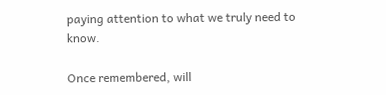paying attention to what we truly need to know.

Once remembered, will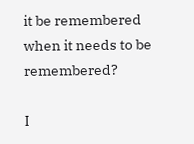it be remembered when it needs to be remembered?

I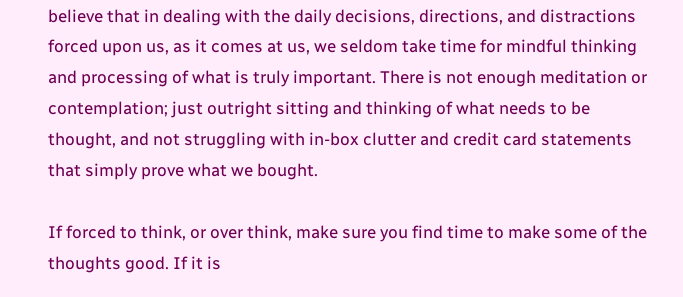believe that in dealing with the daily decisions, directions, and distractions forced upon us, as it comes at us, we seldom take time for mindful thinking and processing of what is truly important. There is not enough meditation or contemplation; just outright sitting and thinking of what needs to be thought, and not struggling with in-box clutter and credit card statements that simply prove what we bought.

If forced to think, or over think, make sure you find time to make some of the thoughts good. If it is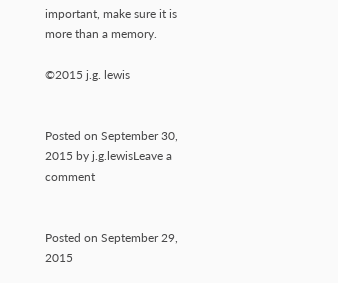important, make sure it is more than a memory.

©2015 j.g. lewis


Posted on September 30, 2015 by j.g.lewisLeave a comment


Posted on September 29, 2015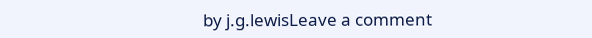by j.g.lewisLeave a comment